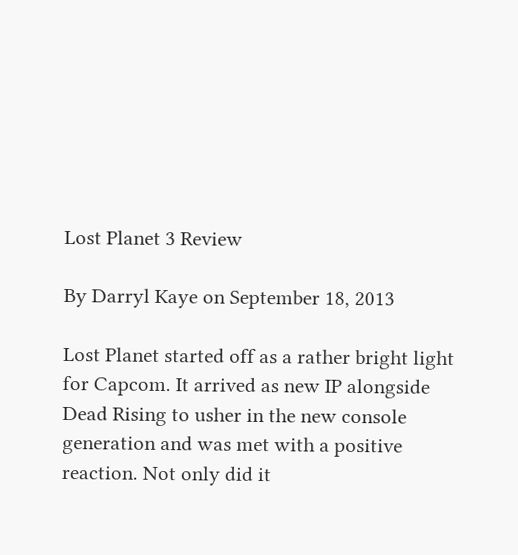Lost Planet 3 Review

By Darryl Kaye on September 18, 2013

Lost Planet started off as a rather bright light for Capcom. It arrived as new IP alongside Dead Rising to usher in the new console generation and was met with a positive reaction. Not only did it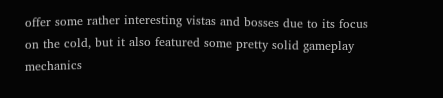offer some rather interesting vistas and bosses due to its focus on the cold, but it also featured some pretty solid gameplay mechanics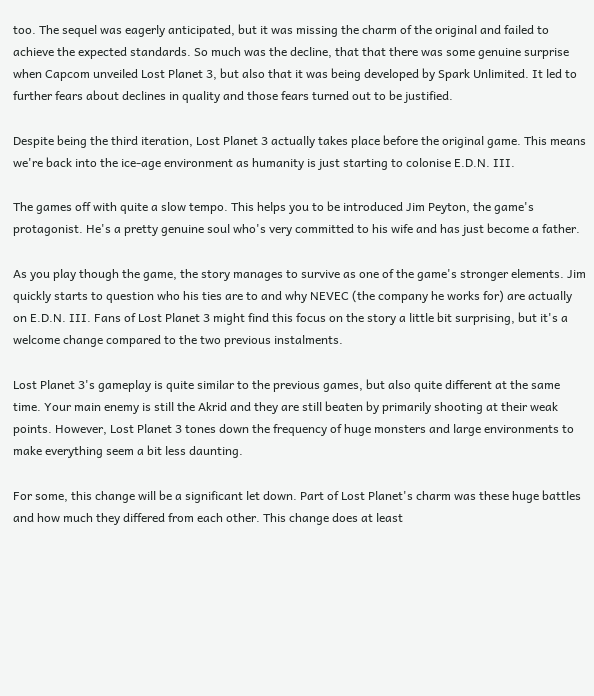too. The sequel was eagerly anticipated, but it was missing the charm of the original and failed to achieve the expected standards. So much was the decline, that that there was some genuine surprise when Capcom unveiled Lost Planet 3, but also that it was being developed by Spark Unlimited. It led to further fears about declines in quality and those fears turned out to be justified.

Despite being the third iteration, Lost Planet 3 actually takes place before the original game. This means we're back into the ice-age environment as humanity is just starting to colonise E.D.N. III.

The games off with quite a slow tempo. This helps you to be introduced Jim Peyton, the game's protagonist. He's a pretty genuine soul who's very committed to his wife and has just become a father.

As you play though the game, the story manages to survive as one of the game's stronger elements. Jim quickly starts to question who his ties are to and why NEVEC (the company he works for) are actually on E.D.N. III. Fans of Lost Planet 3 might find this focus on the story a little bit surprising, but it's a welcome change compared to the two previous instalments.

Lost Planet 3's gameplay is quite similar to the previous games, but also quite different at the same time. Your main enemy is still the Akrid and they are still beaten by primarily shooting at their weak points. However, Lost Planet 3 tones down the frequency of huge monsters and large environments to make everything seem a bit less daunting.

For some, this change will be a significant let down. Part of Lost Planet's charm was these huge battles and how much they differed from each other. This change does at least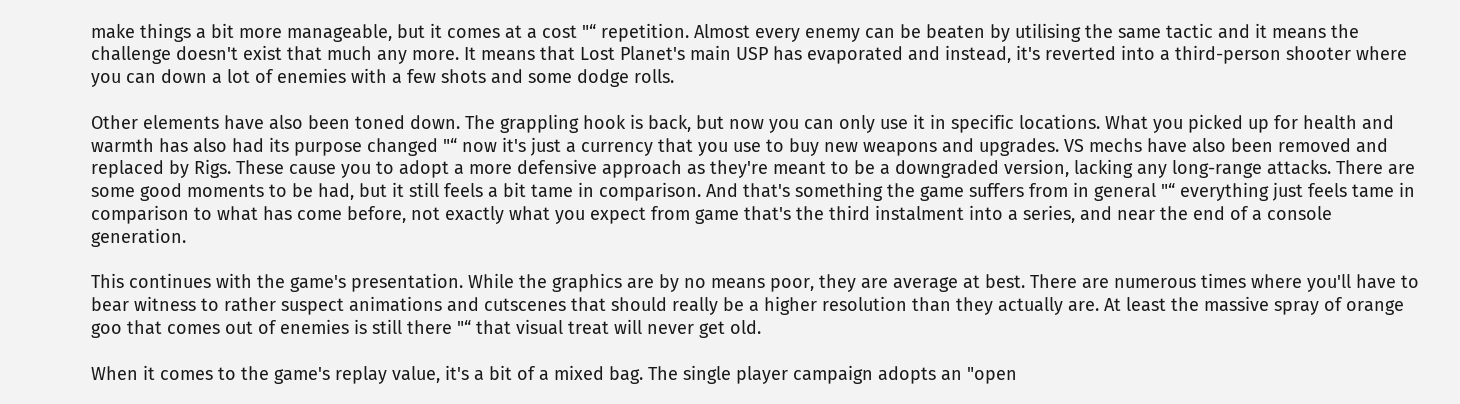make things a bit more manageable, but it comes at a cost "“ repetition. Almost every enemy can be beaten by utilising the same tactic and it means the challenge doesn't exist that much any more. It means that Lost Planet's main USP has evaporated and instead, it's reverted into a third-person shooter where you can down a lot of enemies with a few shots and some dodge rolls.

Other elements have also been toned down. The grappling hook is back, but now you can only use it in specific locations. What you picked up for health and warmth has also had its purpose changed "“ now it's just a currency that you use to buy new weapons and upgrades. VS mechs have also been removed and replaced by Rigs. These cause you to adopt a more defensive approach as they're meant to be a downgraded version, lacking any long-range attacks. There are some good moments to be had, but it still feels a bit tame in comparison. And that's something the game suffers from in general "“ everything just feels tame in comparison to what has come before, not exactly what you expect from game that's the third instalment into a series, and near the end of a console generation.

This continues with the game's presentation. While the graphics are by no means poor, they are average at best. There are numerous times where you'll have to bear witness to rather suspect animations and cutscenes that should really be a higher resolution than they actually are. At least the massive spray of orange goo that comes out of enemies is still there "“ that visual treat will never get old.

When it comes to the game's replay value, it's a bit of a mixed bag. The single player campaign adopts an "open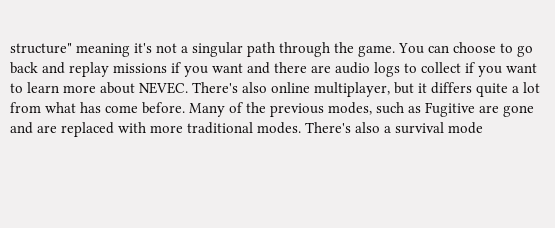structure" meaning it's not a singular path through the game. You can choose to go back and replay missions if you want and there are audio logs to collect if you want to learn more about NEVEC. There's also online multiplayer, but it differs quite a lot from what has come before. Many of the previous modes, such as Fugitive are gone and are replaced with more traditional modes. There's also a survival mode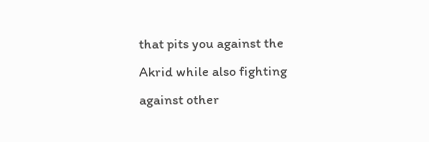that pits you against the Akrid while also fighting against other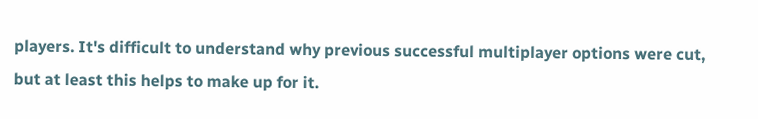players. It's difficult to understand why previous successful multiplayer options were cut, but at least this helps to make up for it.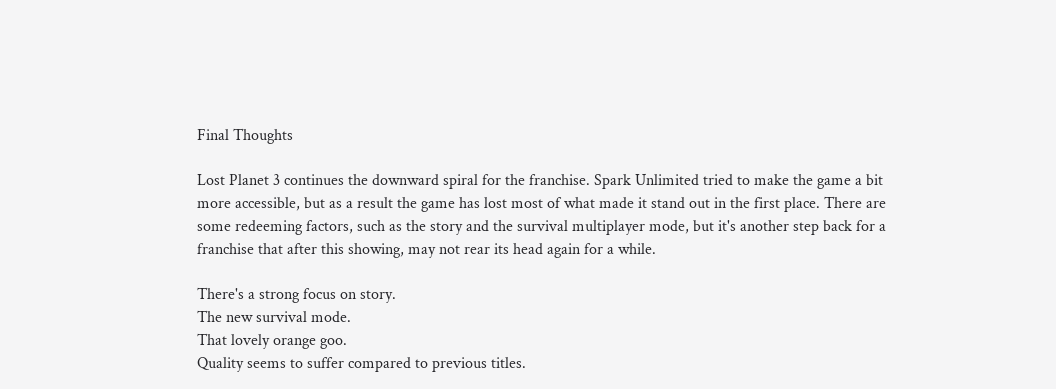Final Thoughts

Lost Planet 3 continues the downward spiral for the franchise. Spark Unlimited tried to make the game a bit more accessible, but as a result the game has lost most of what made it stand out in the first place. There are some redeeming factors, such as the story and the survival multiplayer mode, but it's another step back for a franchise that after this showing, may not rear its head again for a while.

There's a strong focus on story.
The new survival mode.
That lovely orange goo.
Quality seems to suffer compared to previous titles.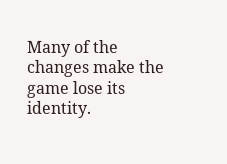Many of the changes make the game lose its identity.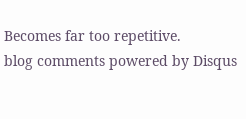Becomes far too repetitive.
blog comments powered by Disqus